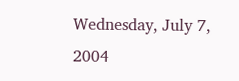Wednesday, July 7, 2004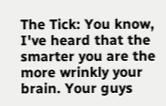The Tick: You know, I've heard that the smarter you are the more wrinkly your brain. Your guys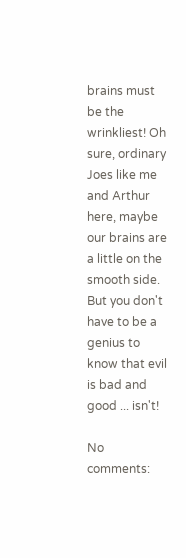brains must be the wrinkliest! Oh sure, ordinary Joes like me and Arthur here, maybe our brains are a little on the smooth side. But you don't have to be a genius to know that evil is bad and good ... isn't!

No comments: